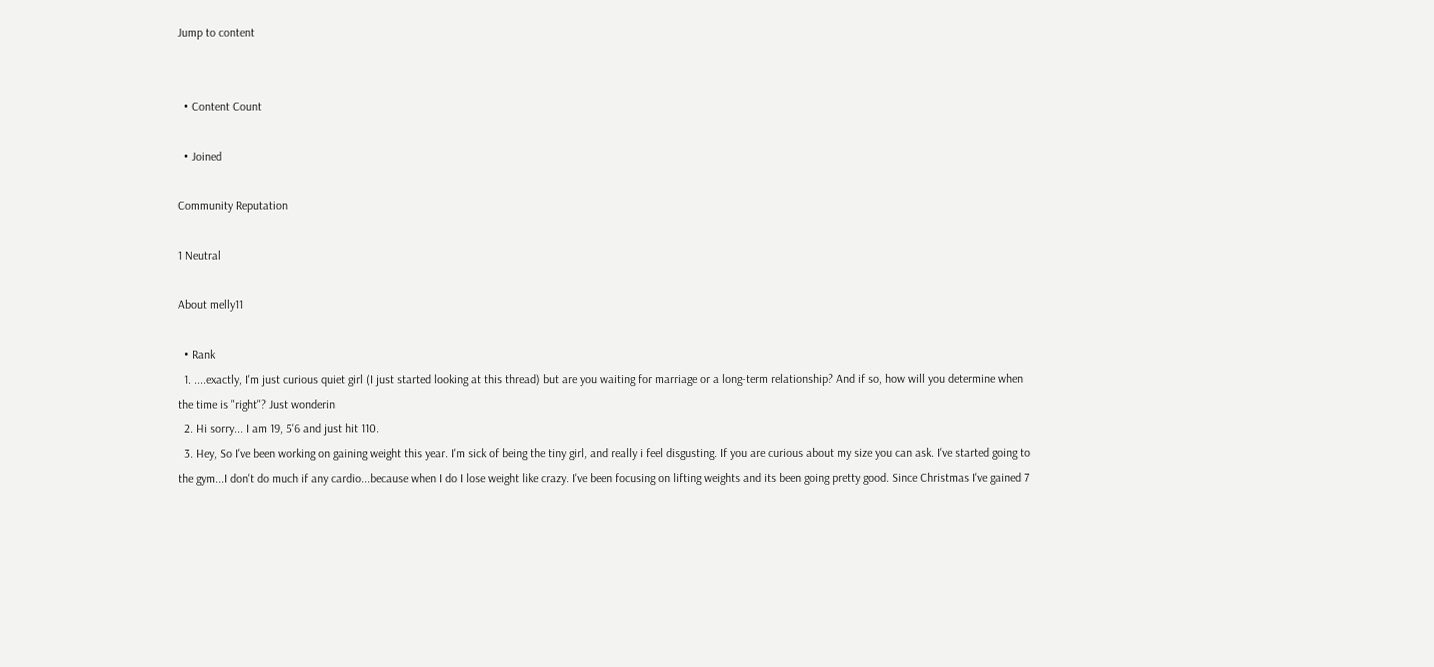Jump to content


  • Content Count

  • Joined

Community Reputation

1 Neutral

About melly11

  • Rank
  1. ....exactly, I'm just curious quiet girl (I just started looking at this thread) but are you waiting for marriage or a long-term relationship? And if so, how will you determine when the time is "right"? Just wonderin
  2. Hi sorry... I am 19, 5'6 and just hit 110.
  3. Hey, So I've been working on gaining weight this year. I'm sick of being the tiny girl, and really i feel disgusting. If you are curious about my size you can ask. I've started going to the gym...I don't do much if any cardio...because when I do I lose weight like crazy. I've been focusing on lifting weights and its been going pretty good. Since Christmas I've gained 7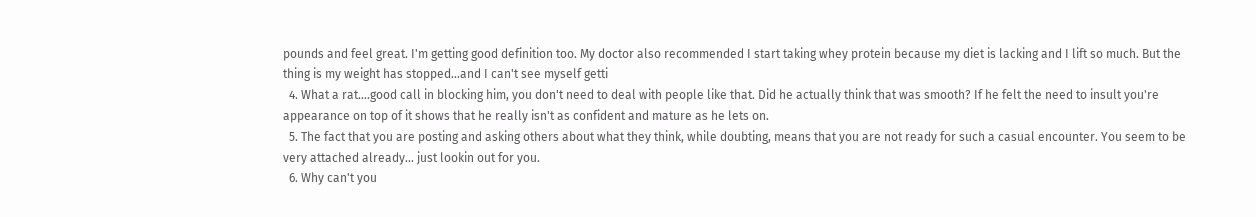pounds and feel great. I'm getting good definition too. My doctor also recommended I start taking whey protein because my diet is lacking and I lift so much. But the thing is my weight has stopped...and I can't see myself getti
  4. What a rat....good call in blocking him, you don't need to deal with people like that. Did he actually think that was smooth? If he felt the need to insult you're appearance on top of it shows that he really isn't as confident and mature as he lets on.
  5. The fact that you are posting and asking others about what they think, while doubting, means that you are not ready for such a casual encounter. You seem to be very attached already... just lookin out for you.
  6. Why can't you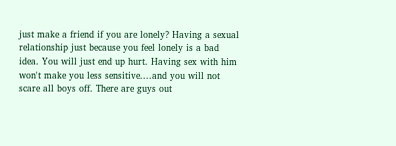just make a friend if you are lonely? Having a sexual relationship just because you feel lonely is a bad idea. You will just end up hurt. Having sex with him won't make you less sensitive....and you will not scare all boys off. There are guys out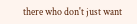there who don't just want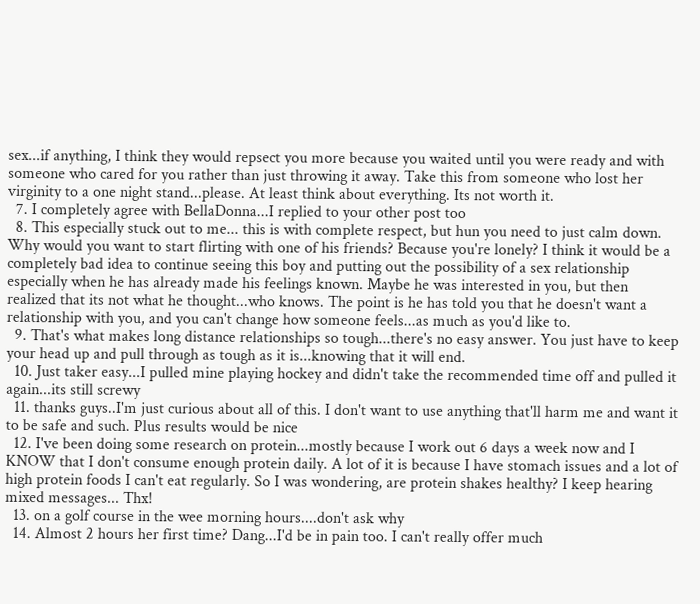sex...if anything, I think they would repsect you more because you waited until you were ready and with someone who cared for you rather than just throwing it away. Take this from someone who lost her virginity to a one night stand...please. At least think about everything. Its not worth it.
  7. I completely agree with BellaDonna...I replied to your other post too
  8. This especially stuck out to me... this is with complete respect, but hun you need to just calm down. Why would you want to start flirting with one of his friends? Because you're lonely? I think it would be a completely bad idea to continue seeing this boy and putting out the possibility of a sex relationship especially when he has already made his feelings known. Maybe he was interested in you, but then realized that its not what he thought...who knows. The point is he has told you that he doesn't want a relationship with you, and you can't change how someone feels...as much as you'd like to.
  9. That's what makes long distance relationships so tough...there's no easy answer. You just have to keep your head up and pull through as tough as it is...knowing that it will end.
  10. Just taker easy...I pulled mine playing hockey and didn't take the recommended time off and pulled it again...its still screwy
  11. thanks guys..I'm just curious about all of this. I don't want to use anything that'll harm me and want it to be safe and such. Plus results would be nice
  12. I've been doing some research on protein...mostly because I work out 6 days a week now and I KNOW that I don't consume enough protein daily. A lot of it is because I have stomach issues and a lot of high protein foods I can't eat regularly. So I was wondering, are protein shakes healthy? I keep hearing mixed messages... Thx!
  13. on a golf course in the wee morning hours....don't ask why
  14. Almost 2 hours her first time? Dang...I'd be in pain too. I can't really offer much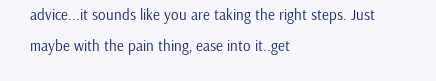advice...it sounds like you are taking the right steps. Just maybe with the pain thing, ease into it..get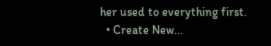her used to everything first.
  • Create New...